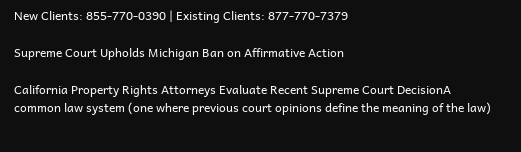New Clients: 855-770-0390 | Existing Clients: 877-770-7379

Supreme Court Upholds Michigan Ban on Affirmative Action

California Property Rights Attorneys Evaluate Recent Supreme Court DecisionA common law system (one where previous court opinions define the meaning of the law)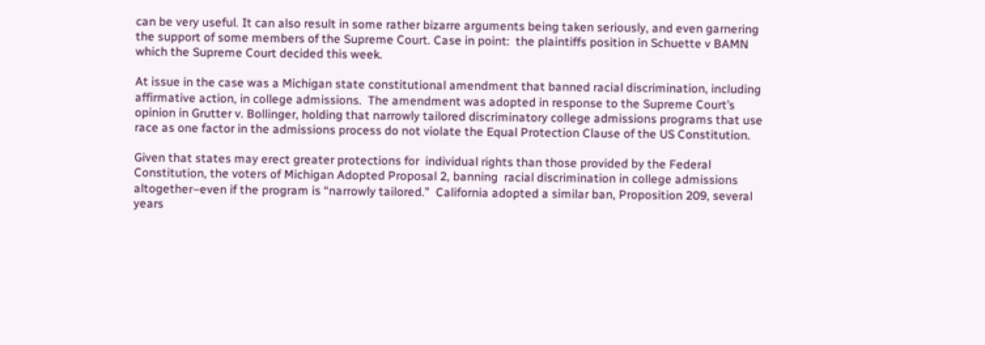can be very useful. It can also result in some rather bizarre arguments being taken seriously, and even garnering the support of some members of the Supreme Court. Case in point:  the plaintiffs position in Schuette v BAMN which the Supreme Court decided this week.

At issue in the case was a Michigan state constitutional amendment that banned racial discrimination, including affirmative action, in college admissions.  The amendment was adopted in response to the Supreme Court’s  opinion in Grutter v. Bollinger, holding that narrowly tailored discriminatory college admissions programs that use race as one factor in the admissions process do not violate the Equal Protection Clause of the US Constitution.

Given that states may erect greater protections for  individual rights than those provided by the Federal Constitution, the voters of Michigan Adopted Proposal 2, banning  racial discrimination in college admissions altogether–even if the program is “narrowly tailored.”  California adopted a similar ban, Proposition 209, several years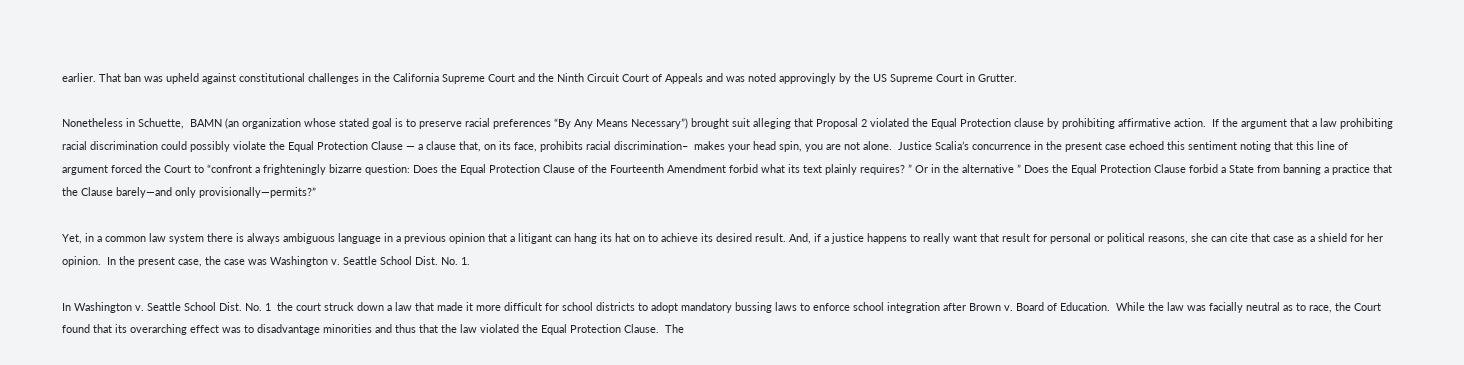earlier. That ban was upheld against constitutional challenges in the California Supreme Court and the Ninth Circuit Court of Appeals and was noted approvingly by the US Supreme Court in Grutter.

Nonetheless in Schuette,  BAMN (an organization whose stated goal is to preserve racial preferences “By Any Means Necessary”) brought suit alleging that Proposal 2 violated the Equal Protection clause by prohibiting affirmative action.  If the argument that a law prohibiting racial discrimination could possibly violate the Equal Protection Clause — a clause that, on its face, prohibits racial discrimination–  makes your head spin, you are not alone.  Justice Scalia’s concurrence in the present case echoed this sentiment noting that this line of argument forced the Court to “confront a frighteningly bizarre question: Does the Equal Protection Clause of the Fourteenth Amendment forbid what its text plainly requires? ” Or in the alternative ” Does the Equal Protection Clause forbid a State from banning a practice that the Clause barely—and only provisionally—permits?”

Yet, in a common law system there is always ambiguous language in a previous opinion that a litigant can hang its hat on to achieve its desired result. And, if a justice happens to really want that result for personal or political reasons, she can cite that case as a shield for her opinion.  In the present case, the case was Washington v. Seattle School Dist. No. 1.

In Washington v. Seattle School Dist. No. 1  the court struck down a law that made it more difficult for school districts to adopt mandatory bussing laws to enforce school integration after Brown v. Board of Education.  While the law was facially neutral as to race, the Court found that its overarching effect was to disadvantage minorities and thus that the law violated the Equal Protection Clause.  The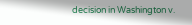decision in Washington v.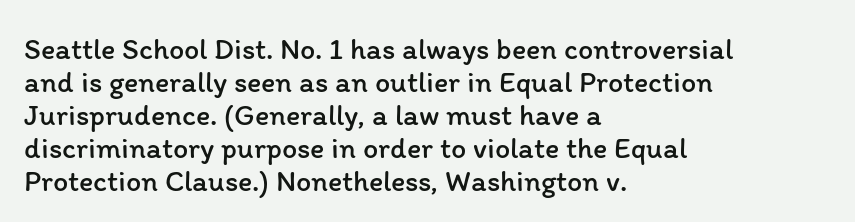Seattle School Dist. No. 1 has always been controversial and is generally seen as an outlier in Equal Protection Jurisprudence. (Generally, a law must have a discriminatory purpose in order to violate the Equal Protection Clause.) Nonetheless, Washington v.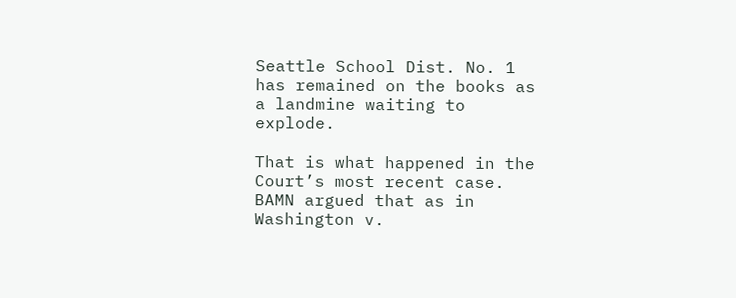Seattle School Dist. No. 1 has remained on the books as a landmine waiting to explode.

That is what happened in the Court’s most recent case. BAMN argued that as in Washington v.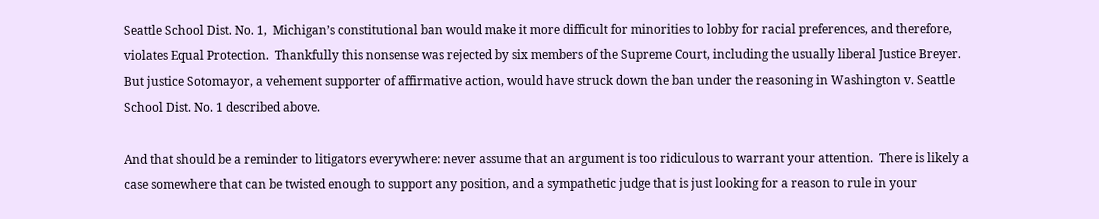Seattle School Dist. No. 1,  Michigan’s constitutional ban would make it more difficult for minorities to lobby for racial preferences, and therefore, violates Equal Protection.  Thankfully this nonsense was rejected by six members of the Supreme Court, including the usually liberal Justice Breyer.  But justice Sotomayor, a vehement supporter of affirmative action, would have struck down the ban under the reasoning in Washington v. Seattle School Dist. No. 1 described above.

And that should be a reminder to litigators everywhere: never assume that an argument is too ridiculous to warrant your attention.  There is likely a case somewhere that can be twisted enough to support any position, and a sympathetic judge that is just looking for a reason to rule in your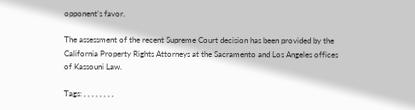opponent’s favor.

The assessment of the recent Supreme Court decision has been provided by the California Property Rights Attorneys at the Sacramento and Los Angeles offices of Kassouni Law.

Tags: , , , , , , , ,